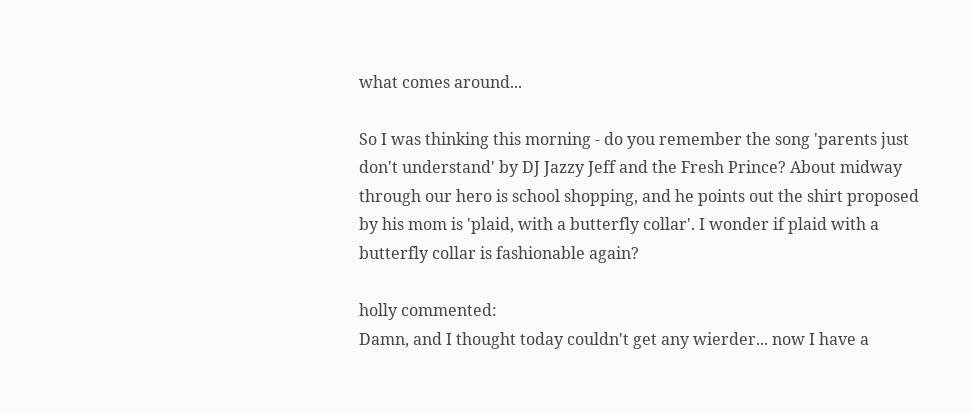what comes around...

So I was thinking this morning - do you remember the song 'parents just don't understand' by DJ Jazzy Jeff and the Fresh Prince? About midway through our hero is school shopping, and he points out the shirt proposed by his mom is 'plaid, with a butterfly collar'. I wonder if plaid with a butterfly collar is fashionable again?

holly commented:
Damn, and I thought today couldn't get any wierder... now I have a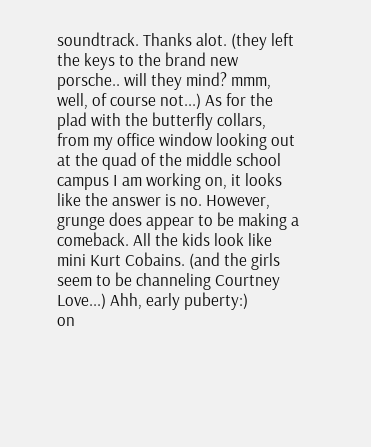soundtrack. Thanks alot. (they left the keys to the brand new porsche.. will they mind? mmm, well, of course not...) As for the plad with the butterfly collars, from my office window looking out at the quad of the middle school campus I am working on, it looks like the answer is no. However, grunge does appear to be making a comeback. All the kids look like mini Kurt Cobains. (and the girls seem to be channeling Courtney Love...) Ahh, early puberty:)
on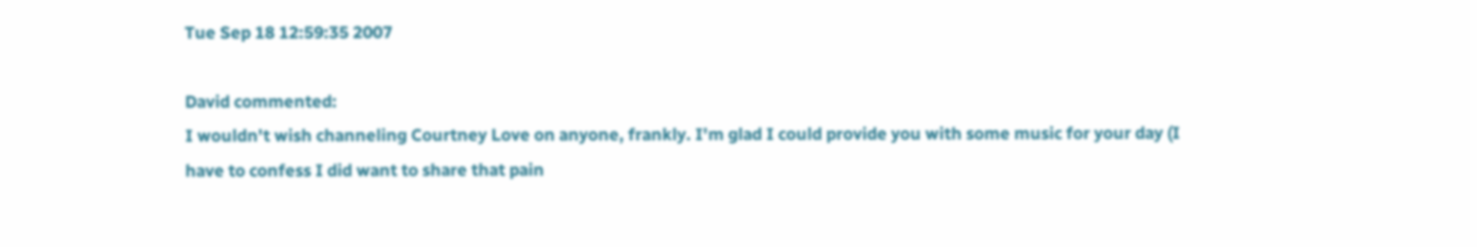Tue Sep 18 12:59:35 2007

David commented:
I wouldn't wish channeling Courtney Love on anyone, frankly. I'm glad I could provide you with some music for your day (I have to confess I did want to share that pain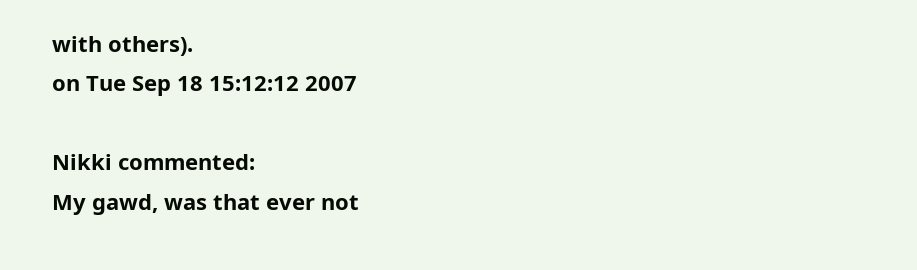with others).
on Tue Sep 18 15:12:12 2007

Nikki commented:
My gawd, was that ever not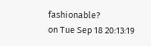fashionable?
on Tue Sep 18 20:13:19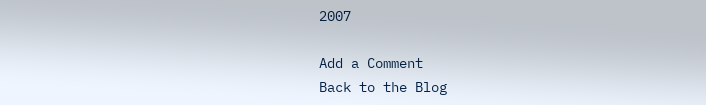2007

Add a Comment
Back to the Blog